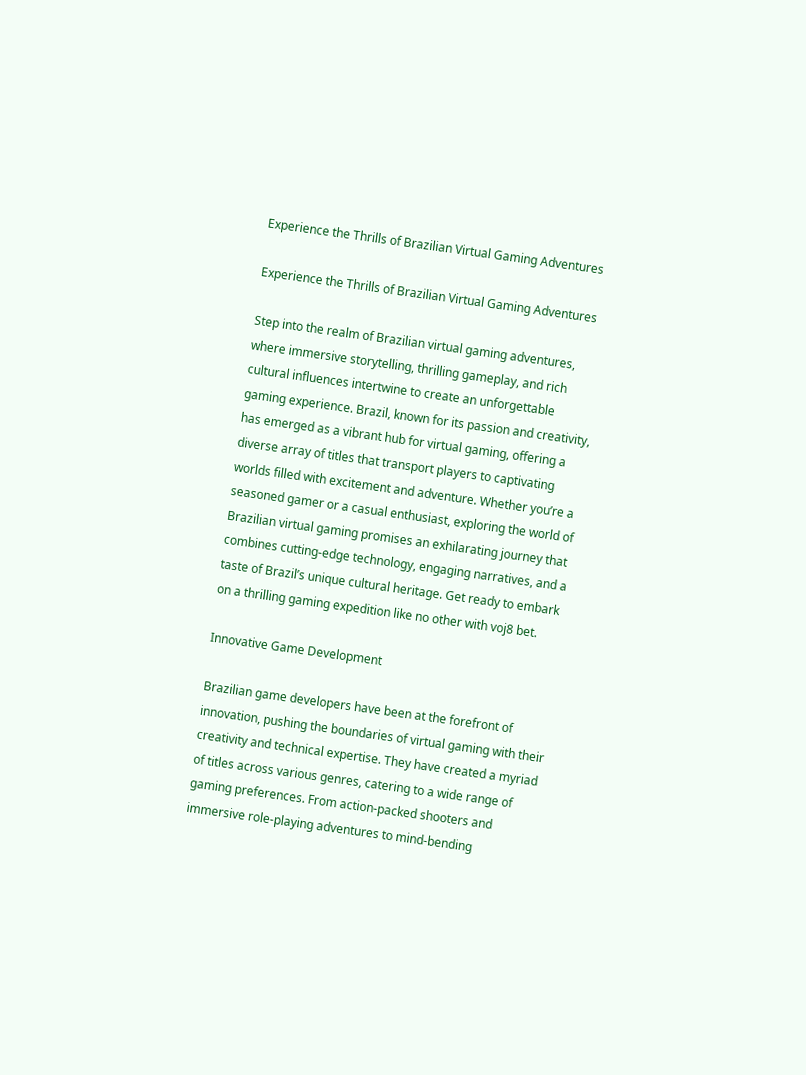Experience the Thrills of Brazilian Virtual Gaming Adventures

Experience the Thrills of Brazilian Virtual Gaming Adventures

Step into the realm of Brazilian virtual gaming adventures, where immersive storytelling, thrilling gameplay, and rich cultural influences intertwine to create an unforgettable gaming experience. Brazil, known for its passion and creativity, has emerged as a vibrant hub for virtual gaming, offering a diverse array of titles that transport players to captivating worlds filled with excitement and adventure. Whether you’re a seasoned gamer or a casual enthusiast, exploring the world of Brazilian virtual gaming promises an exhilarating journey that combines cutting-edge technology, engaging narratives, and a taste of Brazil’s unique cultural heritage. Get ready to embark on a thrilling gaming expedition like no other with voj8 bet.

Innovative Game Development

Brazilian game developers have been at the forefront of innovation, pushing the boundaries of virtual gaming with their creativity and technical expertise. They have created a myriad of titles across various genres, catering to a wide range of gaming preferences. From action-packed shooters and immersive role-playing adventures to mind-bending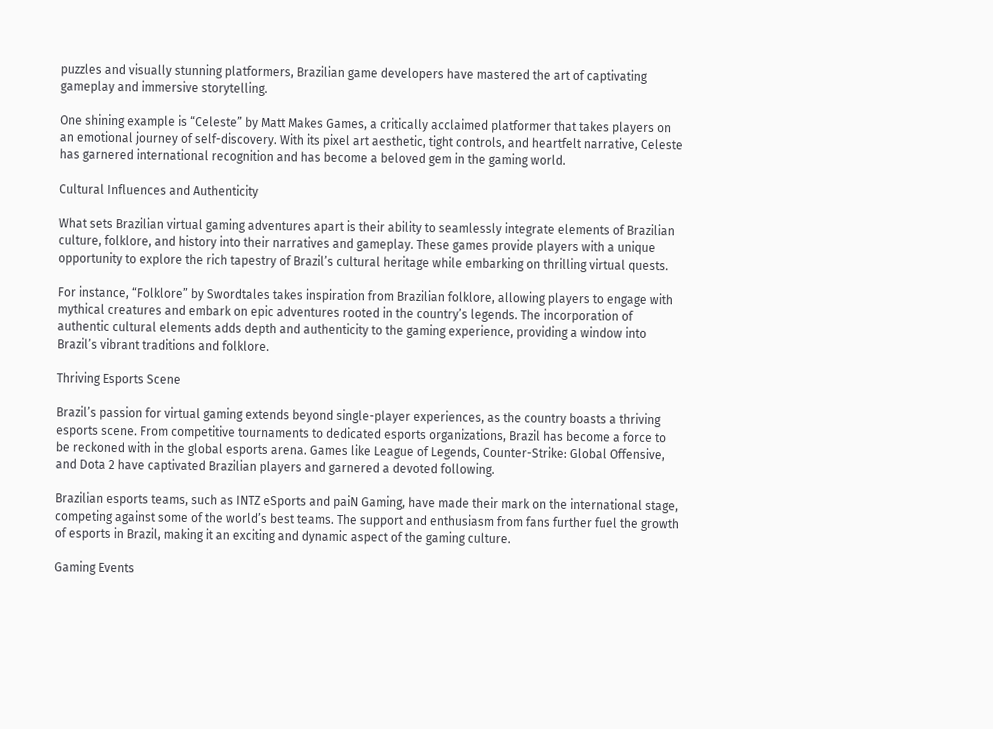puzzles and visually stunning platformers, Brazilian game developers have mastered the art of captivating gameplay and immersive storytelling.

One shining example is “Celeste” by Matt Makes Games, a critically acclaimed platformer that takes players on an emotional journey of self-discovery. With its pixel art aesthetic, tight controls, and heartfelt narrative, Celeste has garnered international recognition and has become a beloved gem in the gaming world.

Cultural Influences and Authenticity

What sets Brazilian virtual gaming adventures apart is their ability to seamlessly integrate elements of Brazilian culture, folklore, and history into their narratives and gameplay. These games provide players with a unique opportunity to explore the rich tapestry of Brazil’s cultural heritage while embarking on thrilling virtual quests.

For instance, “Folklore” by Swordtales takes inspiration from Brazilian folklore, allowing players to engage with mythical creatures and embark on epic adventures rooted in the country’s legends. The incorporation of authentic cultural elements adds depth and authenticity to the gaming experience, providing a window into Brazil’s vibrant traditions and folklore.

Thriving Esports Scene

Brazil’s passion for virtual gaming extends beyond single-player experiences, as the country boasts a thriving esports scene. From competitive tournaments to dedicated esports organizations, Brazil has become a force to be reckoned with in the global esports arena. Games like League of Legends, Counter-Strike: Global Offensive, and Dota 2 have captivated Brazilian players and garnered a devoted following.

Brazilian esports teams, such as INTZ eSports and paiN Gaming, have made their mark on the international stage, competing against some of the world’s best teams. The support and enthusiasm from fans further fuel the growth of esports in Brazil, making it an exciting and dynamic aspect of the gaming culture.

Gaming Events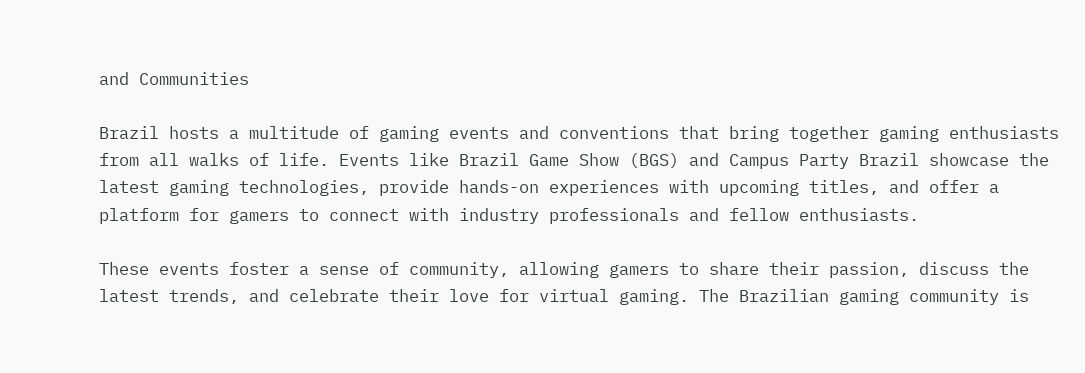and Communities

Brazil hosts a multitude of gaming events and conventions that bring together gaming enthusiasts from all walks of life. Events like Brazil Game Show (BGS) and Campus Party Brazil showcase the latest gaming technologies, provide hands-on experiences with upcoming titles, and offer a platform for gamers to connect with industry professionals and fellow enthusiasts.

These events foster a sense of community, allowing gamers to share their passion, discuss the latest trends, and celebrate their love for virtual gaming. The Brazilian gaming community is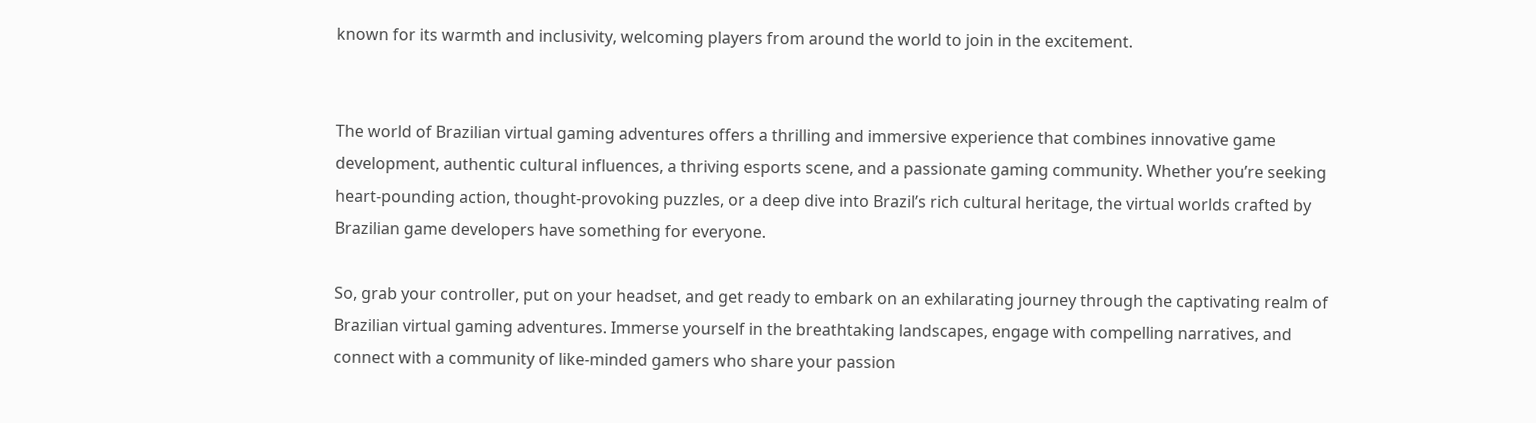known for its warmth and inclusivity, welcoming players from around the world to join in the excitement.


The world of Brazilian virtual gaming adventures offers a thrilling and immersive experience that combines innovative game development, authentic cultural influences, a thriving esports scene, and a passionate gaming community. Whether you’re seeking heart-pounding action, thought-provoking puzzles, or a deep dive into Brazil’s rich cultural heritage, the virtual worlds crafted by Brazilian game developers have something for everyone.

So, grab your controller, put on your headset, and get ready to embark on an exhilarating journey through the captivating realm of Brazilian virtual gaming adventures. Immerse yourself in the breathtaking landscapes, engage with compelling narratives, and connect with a community of like-minded gamers who share your passion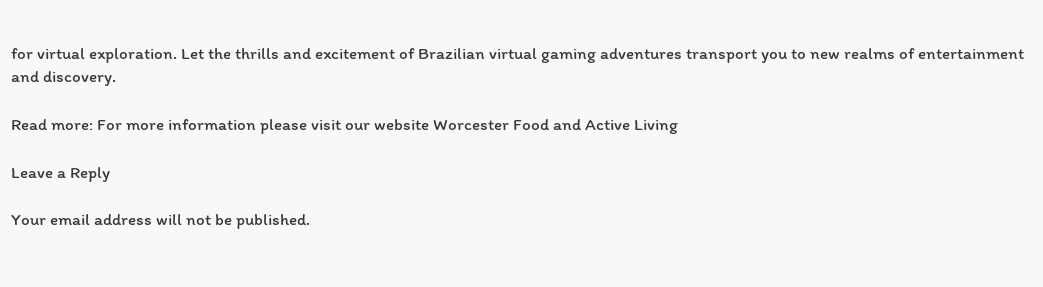for virtual exploration. Let the thrills and excitement of Brazilian virtual gaming adventures transport you to new realms of entertainment and discovery.

Read more: For more information please visit our website Worcester Food and Active Living

Leave a Reply

Your email address will not be published.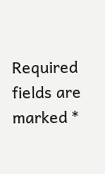Required fields are marked *